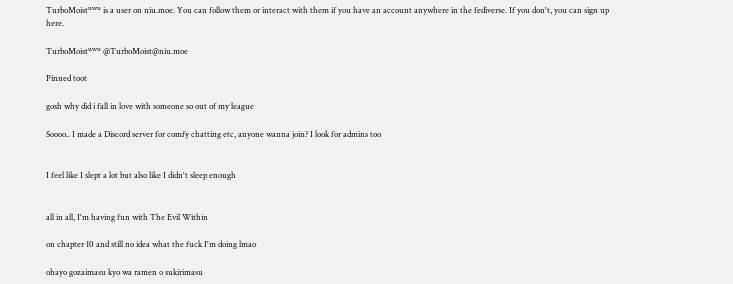TurboMoistᵘʷᵘ is a user on niu.moe. You can follow them or interact with them if you have an account anywhere in the fediverse. If you don't, you can sign up here.

TurboMoistᵘʷᵘ @TurboMoist@niu.moe

Pinned toot

gosh why did i fall in love with someone so out of my league

Soooo.. I made a Discord server for comfy chatting etc, anyone wanna join? I look for admins too


I feel like I slept a lot but also like I didn't sleep enough


all in all, I'm having fun with The Evil Within

on chapter 10 and still no idea what the fuck I'm doing lmao

ohayo gozaimasu kyo wa ramen o sukirimasu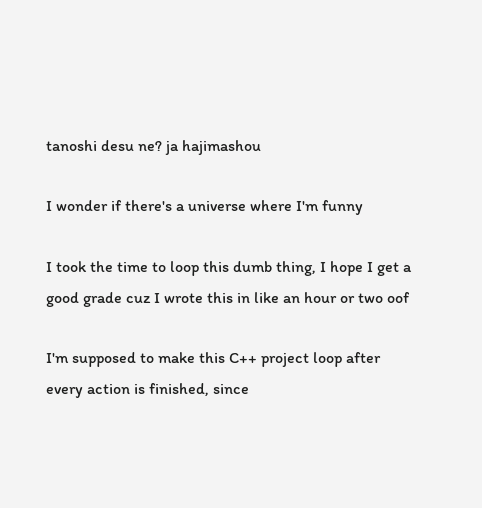tanoshi desu ne? ja hajimashou

I wonder if there's a universe where I'm funny

I took the time to loop this dumb thing, I hope I get a good grade cuz I wrote this in like an hour or two oof

I'm supposed to make this C++ project loop after every action is finished, since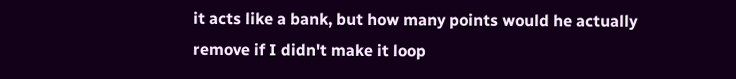it acts like a bank, but how many points would he actually remove if I didn't make it loop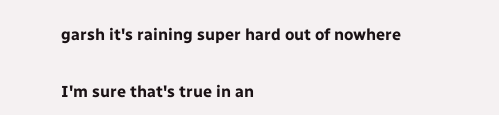garsh it's raining super hard out of nowhere

I'm sure that's true in an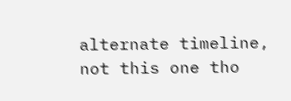alternate timeline, not this one tho